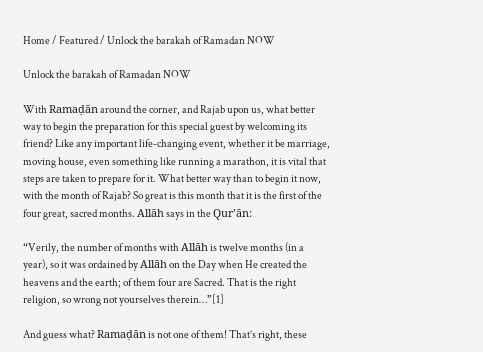Home / Featured / Unlock the barakah of Ramadan NOW

Unlock the barakah of Ramadan NOW

With Ramaḍān around the corner, and Rajab upon us, what better way to begin the preparation for this special guest by welcoming its friend? Like any important life-changing event, whether it be marriage, moving house, even something like running a marathon, it is vital that steps are taken to prepare for it. What better way than to begin it now, with the month of Rajab? So great is this month that it is the first of the four great, sacred months. Allāh says in the Qur’ān:

“Verily, the number of months with Allāh is twelve months (in a year), so it was ordained by Allāh on the Day when He created the heavens and the earth; of them four are Sacred. That is the right religion, so wrong not yourselves therein…”[1]

And guess what? Ramaḍān is not one of them! That’s right, these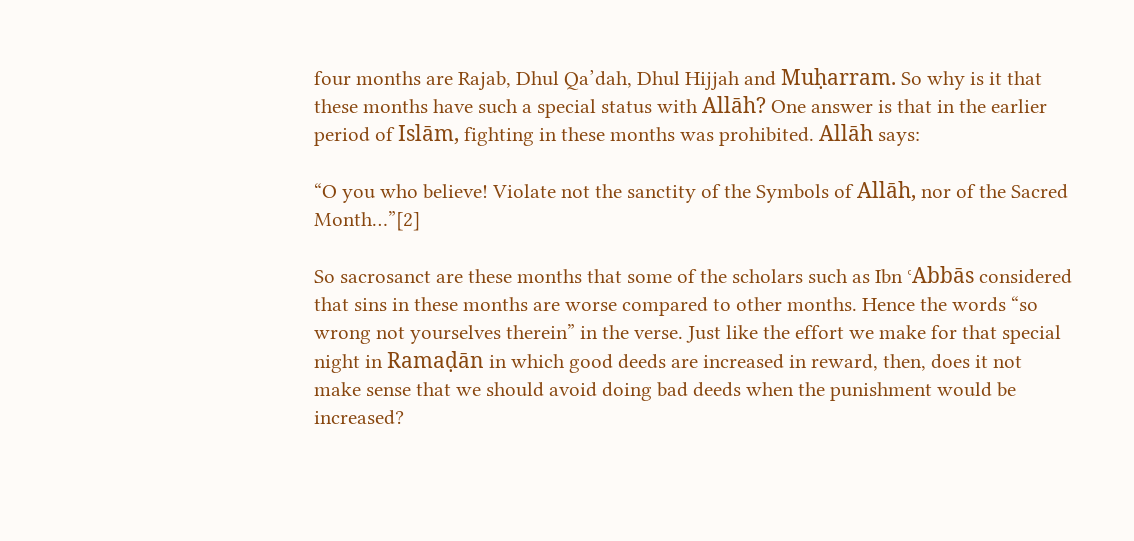four months are Rajab, Dhul Qa’dah, Dhul Hijjah and Muḥarram. So why is it that these months have such a special status with Allāh? One answer is that in the earlier period of Islām, fighting in these months was prohibited. Allāh says:

“O you who believe! Violate not the sanctity of the Symbols of Allāh, nor of the Sacred Month…”[2]

So sacrosanct are these months that some of the scholars such as Ibn ʿAbbās considered that sins in these months are worse compared to other months. Hence the words “so wrong not yourselves therein” in the verse. Just like the effort we make for that special night in Ramaḍān in which good deeds are increased in reward, then, does it not make sense that we should avoid doing bad deeds when the punishment would be increased?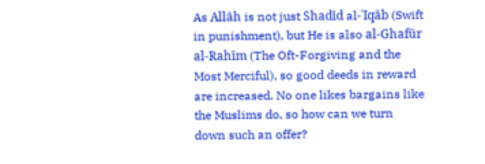As Allāh is not just Shadīd al-ʿIqāb (Swift in punishment), but He is also al-Ghafūr al-Rahīm (The Oft-Forgiving and the Most Merciful), so good deeds in reward are increased. No one likes bargains like the Muslims do, so how can we turn down such an offer?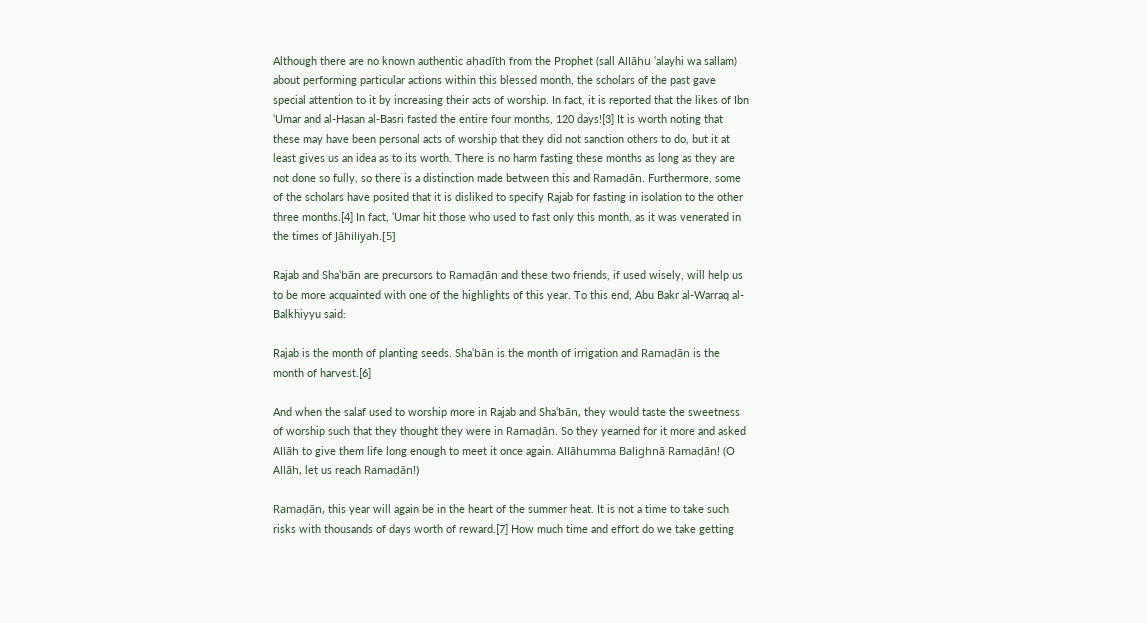Although there are no known authentic aḥadīth from the Prophet (sall Allāhu ʿalayhi wa sallam) about performing particular actions within this blessed month, the scholars of the past gave special attention to it by increasing their acts of worship. In fact, it is reported that the likes of Ibn ʿUmar and al-Hasan al-Basri fasted the entire four months, 120 days![3] It is worth noting that these may have been personal acts of worship that they did not sanction others to do, but it at least gives us an idea as to its worth. There is no harm fasting these months as long as they are not done so fully, so there is a distinction made between this and Ramaḍān. Furthermore, some of the scholars have posited that it is disliked to specify Rajab for fasting in isolation to the other three months.[4] In fact, ʿUmar hit those who used to fast only this month, as it was venerated in the times of Jāhiliyah.[5]

Rajab and Shaʿbān are precursors to Ramaḍān and these two friends, if used wisely, will help us to be more acquainted with one of the highlights of this year. To this end, Abu Bakr al-Warraq al-Balkhiyyu said:

Rajab is the month of planting seeds. Shaʿbān is the month of irrigation and Ramaḍān is the month of harvest.[6]

And when the salaf used to worship more in Rajab and Shaʿbān, they would taste the sweetness of worship such that they thought they were in Ramaḍān. So they yearned for it more and asked Allāh to give them life long enough to meet it once again. Allāhumma Balighnā Ramaḍān! (O Allāh, let us reach Ramaḍān!)

Ramaḍān, this year will again be in the heart of the summer heat. It is not a time to take such risks with thousands of days worth of reward.[7] How much time and effort do we take getting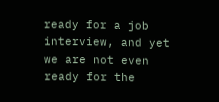ready for a job interview, and yet we are not even ready for the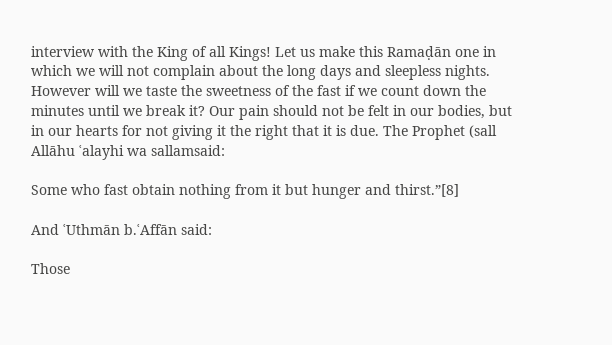interview with the King of all Kings! Let us make this Ramaḍān one in which we will not complain about the long days and sleepless nights. However will we taste the sweetness of the fast if we count down the minutes until we break it? Our pain should not be felt in our bodies, but in our hearts for not giving it the right that it is due. The Prophet (sall Allāhu ʿalayhi wa sallamsaid:

Some who fast obtain nothing from it but hunger and thirst.”[8]

And ʿUthmān b.ʿAffān said:

Those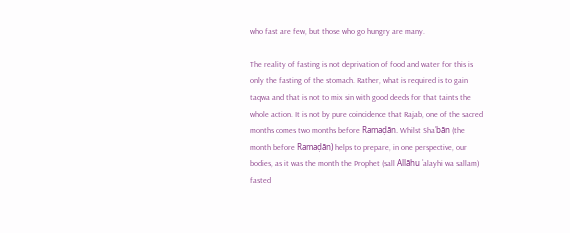who fast are few, but those who go hungry are many.

The reality of fasting is not deprivation of food and water for this is only the fasting of the stomach. Rather, what is required is to gain taqwa and that is not to mix sin with good deeds for that taints the whole action. It is not by pure coincidence that Rajab, one of the sacred months comes two months before Ramaḍān. Whilst Shaʿbān (the month before Ramaḍān) helps to prepare, in one perspective, our bodies, as it was the month the Prophet (sall Allāhu ʿalayhi wa sallam) fasted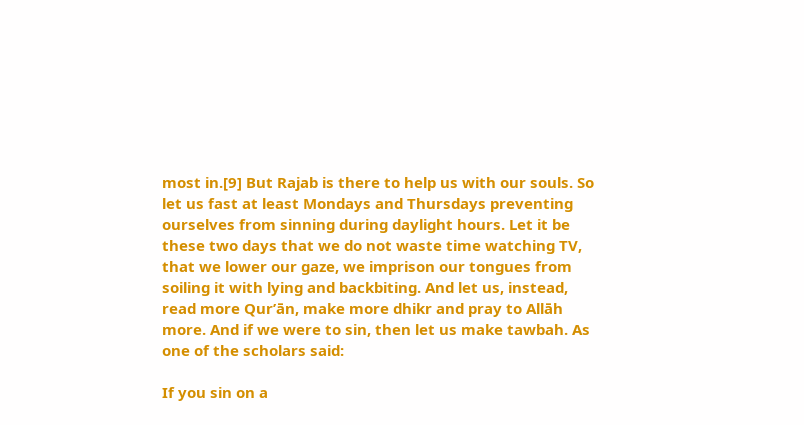most in.[9] But Rajab is there to help us with our souls. So let us fast at least Mondays and Thursdays preventing ourselves from sinning during daylight hours. Let it be these two days that we do not waste time watching TV, that we lower our gaze, we imprison our tongues from soiling it with lying and backbiting. And let us, instead, read more Qur’ān, make more dhikr and pray to Allāh more. And if we were to sin, then let us make tawbah. As one of the scholars said:

If you sin on a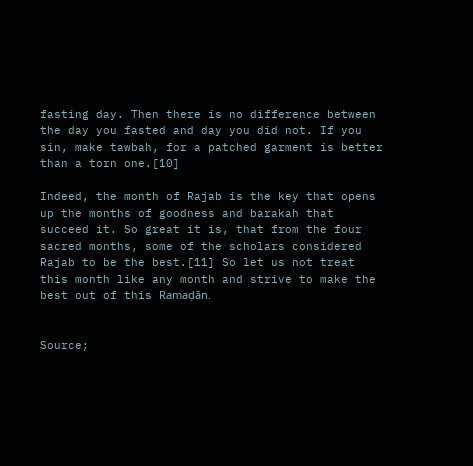fasting day. Then there is no difference between the day you fasted and day you did not. If you sin, make tawbah, for a patched garment is better than a torn one.[10]

Indeed, the month of Rajab is the key that opens up the months of goodness and barakah that succeed it. So great it is, that from the four sacred months, some of the scholars considered Rajab to be the best.[11] So let us not treat this month like any month and strive to make the best out of this Ramaḍān.


Source;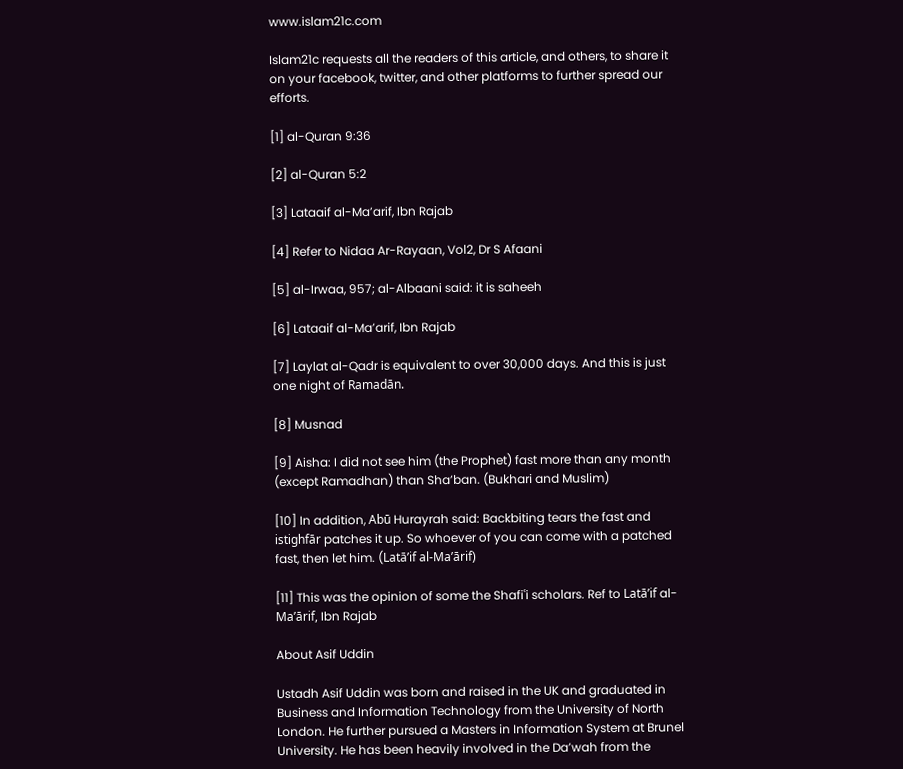www.islam21c.com

Islam21c requests all the readers of this article, and others, to share it on your facebook, twitter, and other platforms to further spread our efforts.

[1] al-Quran 9:36

[2] al-Quran 5:2

[3] Lataaif al-Ma’arif, Ibn Rajab

[4] Refer to Nidaa Ar-Rayaan, Vol2, Dr S Afaani

[5] al-Irwaa, 957; al-Albaani said: it is saheeh

[6] Lataaif al-Ma’arif, Ibn Rajab

[7] Laylat al-Qadr is equivalent to over 30,000 days. And this is just one night of Ramadān.

[8] Musnad

[9] Aisha: I did not see him (the Prophet) fast more than any month (except Ramadhan) than Sha’ban. (Bukhari and Muslim)

[10] In addition, Abū Hurayrah said: Backbiting tears the fast and istighfār patches it up. So whoever of you can come with a patched fast, then let him. (Latā’if al-Ma’ārif)

[11] This was the opinion of some the Shafiʿi scholars. Ref to Latā’if al-Ma’ārif, Ibn Rajab

About Asif Uddin

Ustadh Asif Uddin was born and raised in the UK and graduated in Business and Information Technology from the University of North London. He further pursued a Masters in Information System at Brunel University. He has been heavily involved in the Da’wah from the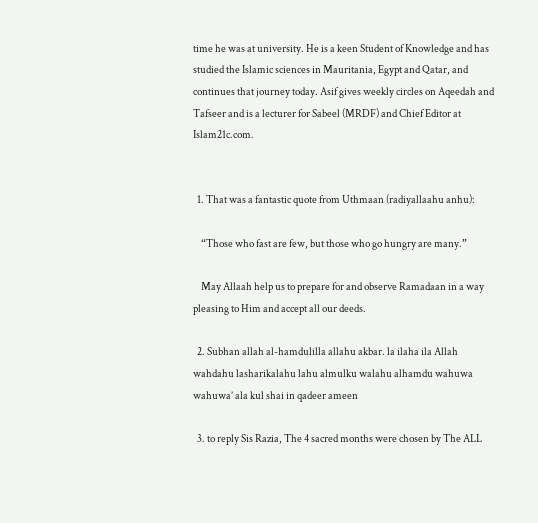time he was at university. He is a keen Student of Knowledge and has studied the Islamic sciences in Mauritania, Egypt and Qatar, and continues that journey today. Asif gives weekly circles on Aqeedah and Tafseer and is a lecturer for Sabeel (MRDF) and Chief Editor at Islam21c.com.


  1. That was a fantastic quote from Uthmaan (radiyallaahu anhu):

    “Those who fast are few, but those who go hungry are many.”

    May Allaah help us to prepare for and observe Ramadaan in a way pleasing to Him and accept all our deeds.

  2. Subhan allah al-hamdulilla allahu akbar. la ilaha ila Allah wahdahu lasharikalahu lahu almulku walahu alhamdu wahuwa wahuwa’ ala kul shai in qadeer ameen

  3. to reply Sis Razia, The 4 sacred months were chosen by The ALL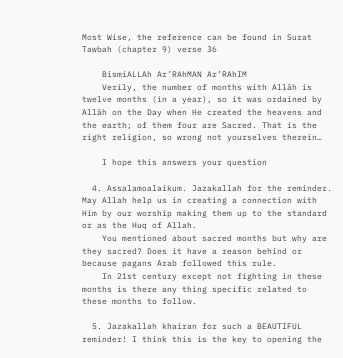Most Wise, the reference can be found in Surat Tawbah (chapter 9) verse 36

    BismiALLAh Ar’RAhMAN Ar’RAhIM
    Verily, the number of months with Allāh is twelve months (in a year), so it was ordained by Allāh on the Day when He created the heavens and the earth; of them four are Sacred. That is the right religion, so wrong not yourselves therein…

    I hope this answers your question

  4. Assalamoalaikum. Jazakallah for the reminder. May Allah help us in creating a connection with Him by our worship making them up to the standard or as the Huq of Allah.
    You mentioned about sacred months but why are they sacred? Does it have a reason behind or because pagans Arab followed this rule.
    In 21st century except not fighting in these months is there any thing specific related to these months to follow.

  5. Jazakallah khairan for such a BEAUTIFUL reminder! I think this is the key to opening the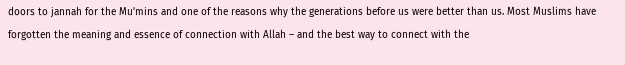doors to jannah for the Mu’mins and one of the reasons why the generations before us were better than us. Most Muslims have forgotten the meaning and essence of connection with Allah – and the best way to connect with the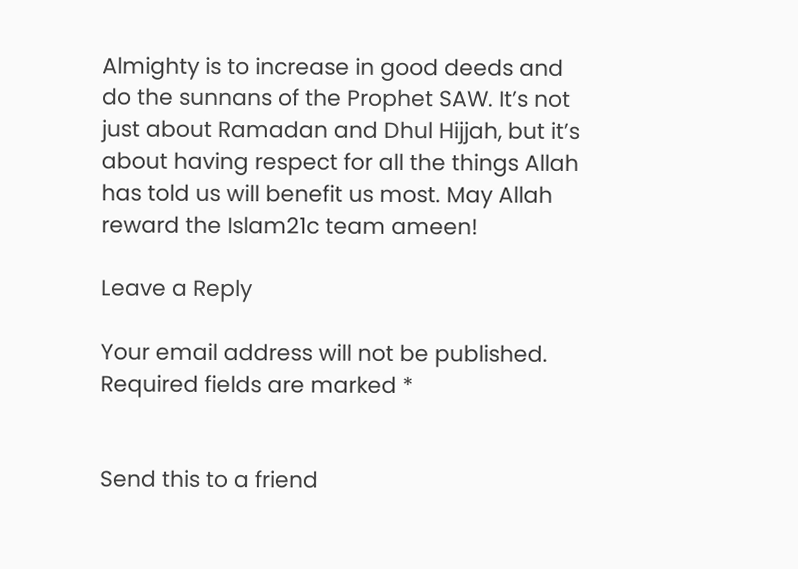Almighty is to increase in good deeds and do the sunnans of the Prophet SAW. It’s not just about Ramadan and Dhul Hijjah, but it’s about having respect for all the things Allah has told us will benefit us most. May Allah reward the Islam21c team ameen!

Leave a Reply

Your email address will not be published. Required fields are marked *


Send this to a friend